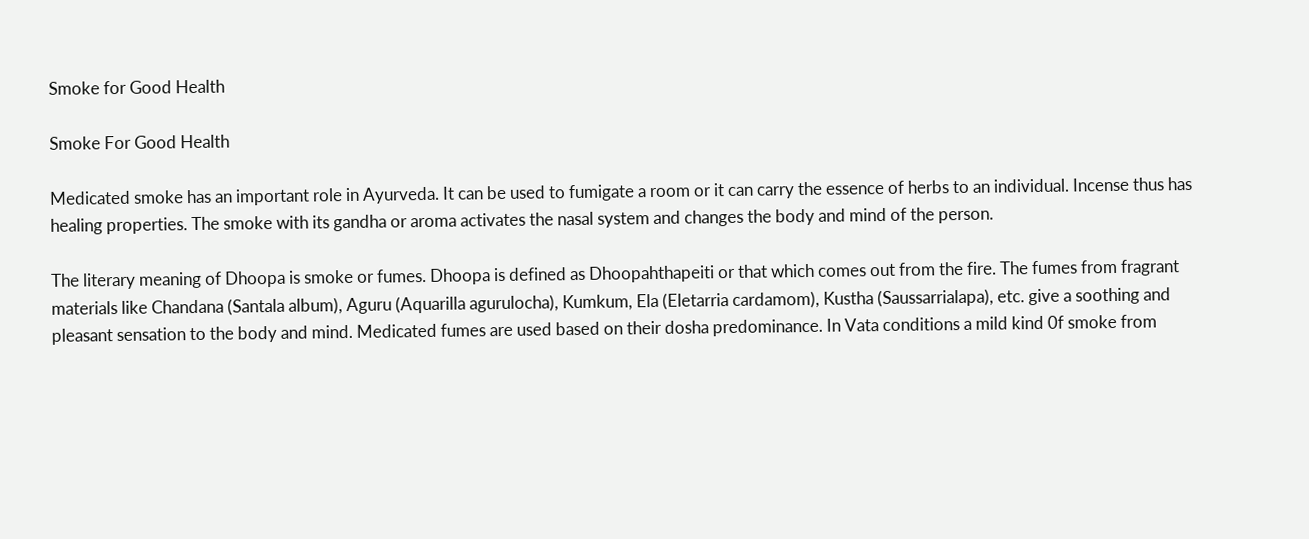Smoke for Good Health

Smoke For Good Health

Medicated smoke has an important role in Ayurveda. It can be used to fumigate a room or it can carry the essence of herbs to an individual. Incense thus has healing properties. The smoke with its gandha or aroma activates the nasal system and changes the body and mind of the person.

The literary meaning of Dhoopa is smoke or fumes. Dhoopa is defined as Dhoopahthapeiti or that which comes out from the fire. The fumes from fragrant materials like Chandana (Santala album), Aguru (Aquarilla agurulocha), Kumkum, Ela (Eletarria cardamom), Kustha (Saussarrialapa), etc. give a soothing and pleasant sensation to the body and mind. Medicated fumes are used based on their dosha predominance. In Vata conditions a mild kind 0f smoke from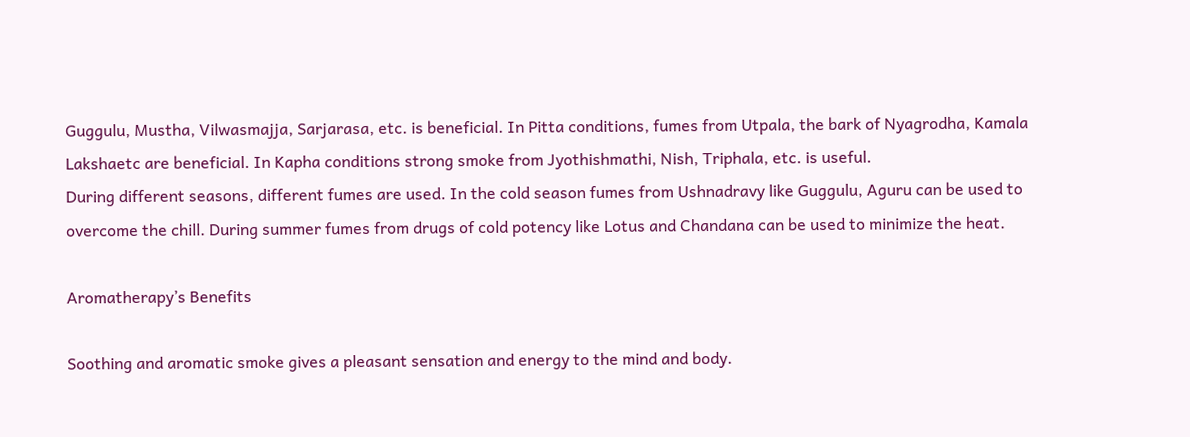Guggulu, Mustha, Vilwasmajja, Sarjarasa, etc. is beneficial. In Pitta conditions, fumes from Utpala, the bark of Nyagrodha, Kamala Lakshaetc are beneficial. In Kapha conditions strong smoke from Jyothishmathi, Nish, Triphala, etc. is useful.
During different seasons, different fumes are used. In the cold season fumes from Ushnadravy like Guggulu, Aguru can be used to overcome the chill. During summer fumes from drugs of cold potency like Lotus and Chandana can be used to minimize the heat.

Aromatherapy’s Benefits

Soothing and aromatic smoke gives a pleasant sensation and energy to the mind and body.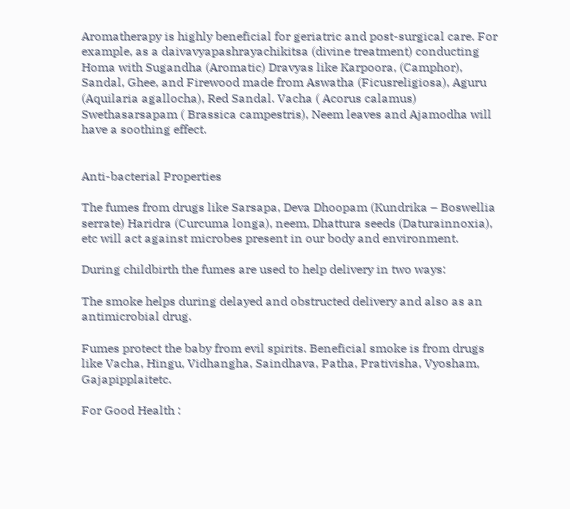Aromatherapy is highly beneficial for geriatric and post-surgical care. For example, as a daivavyapashrayachikitsa (divine treatment) conducting Homa with Sugandha (Aromatic) Dravyas like Karpoora, (Camphor), Sandal, Ghee, and Firewood made from Aswatha (Ficusreligiosa), Aguru (Aquilaria agallocha), Red Sandal. Vacha ( Acorus calamus) Swethasarsapam ( Brassica campestris), Neem leaves and Ajamodha will have a soothing effect.


Anti-bacterial Properties

The fumes from drugs like Sarsapa, Deva Dhoopam (Kundrika – Boswellia serrate) Haridra (Curcuma longa), neem, Dhattura seeds (Daturainnoxia), etc will act against microbes present in our body and environment.

During childbirth the fumes are used to help delivery in two ways:

The smoke helps during delayed and obstructed delivery and also as an antimicrobial drug.

Fumes protect the baby from evil spirits. Beneficial smoke is from drugs like Vacha, Hingu, Vidhangha, Saindhava, Patha, Prativisha, Vyosham, Gajapipplaitetc.

For Good Health :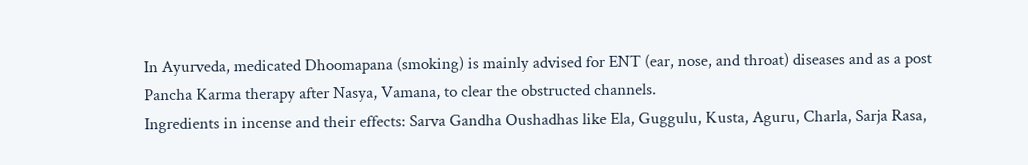In Ayurveda, medicated Dhoomapana (smoking) is mainly advised for ENT (ear, nose, and throat) diseases and as a post Pancha Karma therapy after Nasya, Vamana, to clear the obstructed channels.
Ingredients in incense and their effects: Sarva Gandha Oushadhas like Ela, Guggulu, Kusta, Aguru, Charla, Sarja Rasa,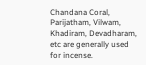Chandana Coral, Parijatham, Vilwam, Khadiram, Devadharam, etc are generally used for incense.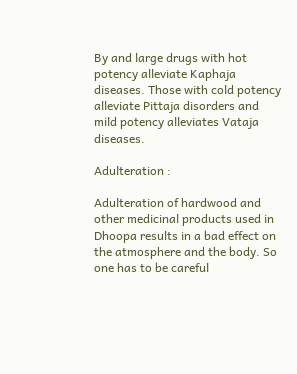By and large drugs with hot potency alleviate Kaphaja diseases. Those with cold potency alleviate Pittaja disorders and mild potency alleviates Vataja diseases.

Adulteration :

Adulteration of hardwood and other medicinal products used in Dhoopa results in a bad effect on the atmosphere and the body. So one has to be careful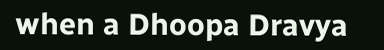when a Dhoopa Dravya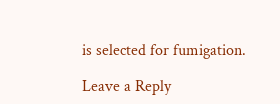is selected for fumigation.

Leave a Reply